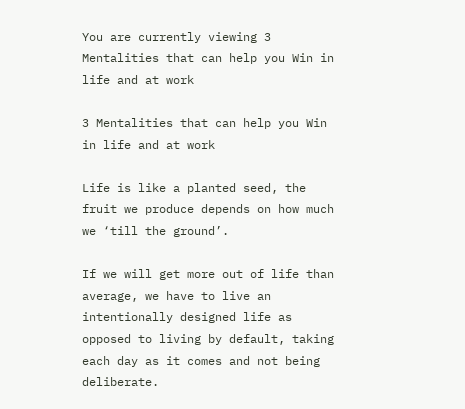You are currently viewing 3 Mentalities that can help you Win in life and at work

3 Mentalities that can help you Win in life and at work

Life is like a planted seed, the fruit we produce depends on how much we ‘till the ground’.

If we will get more out of life than average, we have to live an intentionally designed life as opposed to living by default, taking each day as it comes and not being deliberate.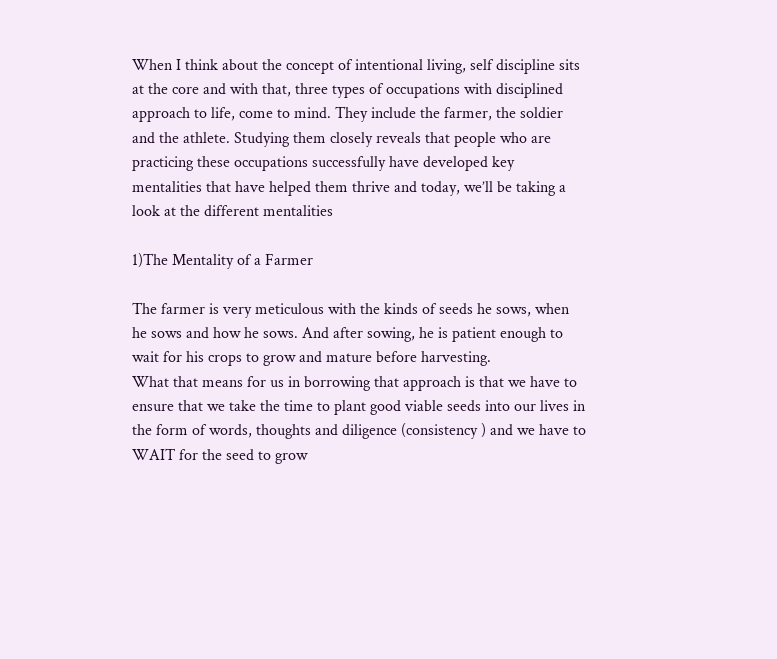When I think about the concept of intentional living, self discipline sits at the core and with that, three types of occupations with disciplined approach to life, come to mind. They include the farmer, the soldier and the athlete. Studying them closely reveals that people who are practicing these occupations successfully have developed key mentalities that have helped them thrive and today, we’ll be taking a look at the different mentalities

1)The Mentality of a Farmer

The farmer is very meticulous with the kinds of seeds he sows, when he sows and how he sows. And after sowing, he is patient enough to wait for his crops to grow and mature before harvesting.
What that means for us in borrowing that approach is that we have to ensure that we take the time to plant good viable seeds into our lives in the form of words, thoughts and diligence (consistency ) and we have to WAIT for the seed to grow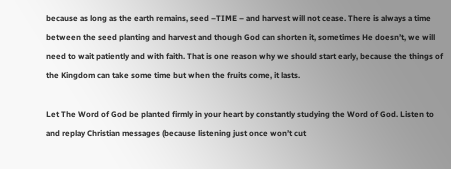because as long as the earth remains, seed –TIME – and harvest will not cease. There is always a time between the seed planting and harvest and though God can shorten it, sometimes He doesn’t, we will need to wait patiently and with faith. That is one reason why we should start early, because the things of the Kingdom can take some time but when the fruits come, it lasts.

Let The Word of God be planted firmly in your heart by constantly studying the Word of God. Listen to and replay Christian messages (because listening just once won’t cut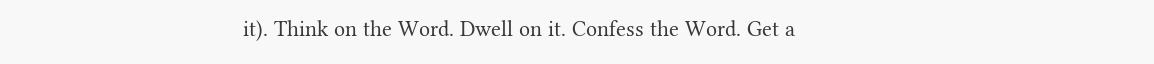it). Think on the Word. Dwell on it. Confess the Word. Get a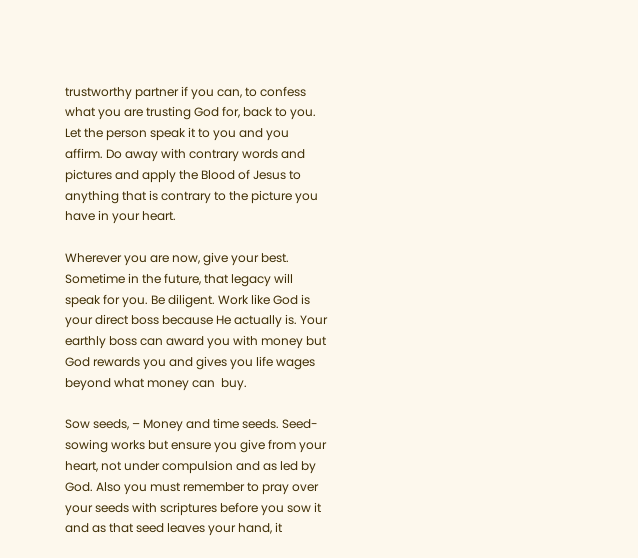trustworthy partner if you can, to confess what you are trusting God for, back to you. Let the person speak it to you and you affirm. Do away with contrary words and pictures and apply the Blood of Jesus to anything that is contrary to the picture you have in your heart.

Wherever you are now, give your best. Sometime in the future, that legacy will speak for you. Be diligent. Work like God is your direct boss because He actually is. Your earthly boss can award you with money but God rewards you and gives you life wages beyond what money can  buy.

Sow seeds, – Money and time seeds. Seed-sowing works but ensure you give from your heart, not under compulsion and as led by God. Also you must remember to pray over your seeds with scriptures before you sow it and as that seed leaves your hand, it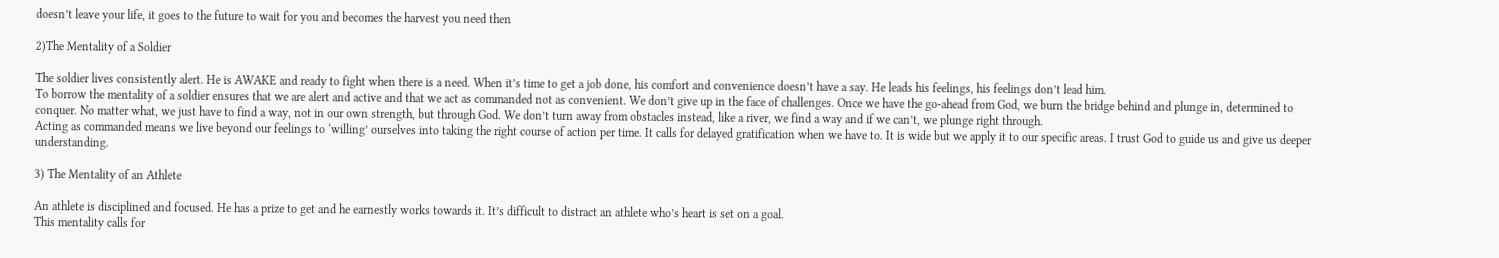doesn’t leave your life, it goes to the future to wait for you and becomes the harvest you need then

2)The Mentality of a Soldier

The soldier lives consistently alert. He is AWAKE and ready to fight when there is a need. When it’s time to get a job done, his comfort and convenience doesn’t have a say. He leads his feelings, his feelings don’t lead him.
To borrow the mentality of a soldier ensures that we are alert and active and that we act as commanded not as convenient. We don’t give up in the face of challenges. Once we have the go-ahead from God, we burn the bridge behind and plunge in, determined to conquer. No matter what, we just have to find a way, not in our own strength, but through God. We don’t turn away from obstacles instead, like a river, we find a way and if we can’t, we plunge right through.
Acting as commanded means we live beyond our feelings to ‘willing’ ourselves into taking the right course of action per time. It calls for delayed gratification when we have to. It is wide but we apply it to our specific areas. I trust God to guide us and give us deeper understanding.

3) The Mentality of an Athlete

An athlete is disciplined and focused. He has a prize to get and he earnestly works towards it. It’s difficult to distract an athlete who’s heart is set on a goal.
This mentality calls for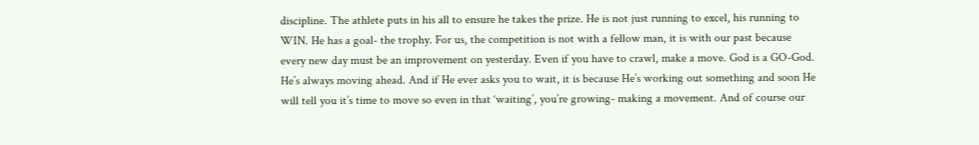discipline. The athlete puts in his all to ensure he takes the prize. He is not just running to excel, his running to WIN. He has a goal- the trophy. For us, the competition is not with a fellow man, it is with our past because every new day must be an improvement on yesterday. Even if you have to crawl, make a move. God is a GO-God. He’s always moving ahead. And if He ever asks you to wait, it is because He’s working out something and soon He will tell you it’s time to move so even in that ‘waiting’, you’re growing- making a movement. And of course our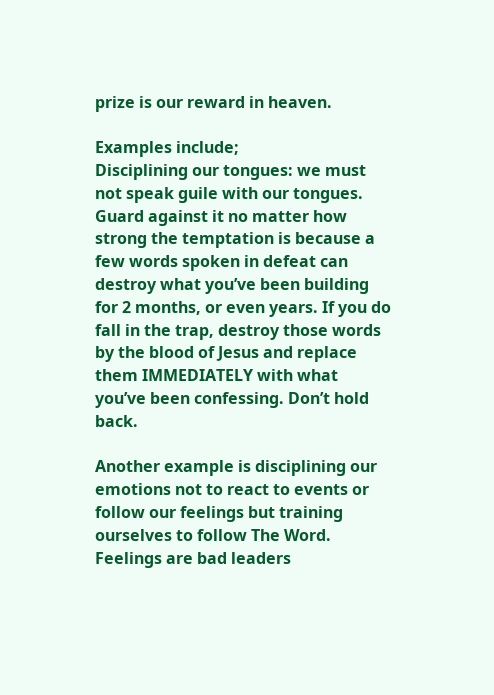prize is our reward in heaven.

Examples include;
Disciplining our tongues: we must not speak guile with our tongues. Guard against it no matter how strong the temptation is because a few words spoken in defeat can destroy what you’ve been building for 2 months, or even years. If you do fall in the trap, destroy those words by the blood of Jesus and replace them IMMEDIATELY with what you’ve been confessing. Don’t hold back.

Another example is disciplining our emotions not to react to events or follow our feelings but training ourselves to follow The Word. Feelings are bad leaders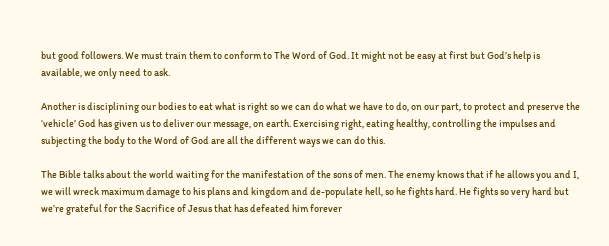but good followers. We must train them to conform to The Word of God. It might not be easy at first but God’s help is available, we only need to ask.

Another is disciplining our bodies to eat what is right so we can do what we have to do, on our part, to protect and preserve the ‘vehicle’ God has given us to deliver our message, on earth. Exercising right, eating healthy, controlling the impulses and subjecting the body to the Word of God are all the different ways we can do this.

The Bible talks about the world waiting for the manifestation of the sons of men. The enemy knows that if he allows you and I, we will wreck maximum damage to his plans and kingdom and de-populate hell, so he fights hard. He fights so very hard but we’re grateful for the Sacrifice of Jesus that has defeated him forever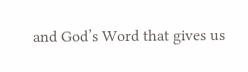and God’s Word that gives us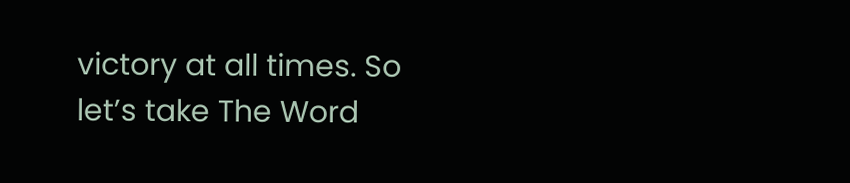victory at all times. So let’s take The Word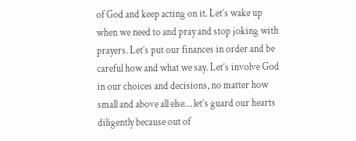of God and keep acting on it. Let’s wake up when we need to and pray and stop joking with prayers. Let’s put our finances in order and be careful how and what we say. Let’s involve God in our choices and decisions, no matter how small and above all else… let’s guard our hearts diligently because out of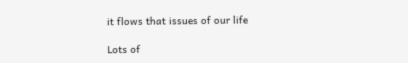it flows that issues of our life

Lots of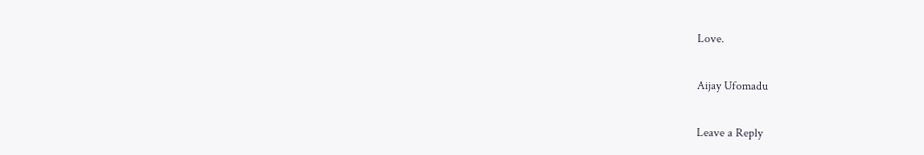Love.

Aijay Ufomadu

Leave a Reply